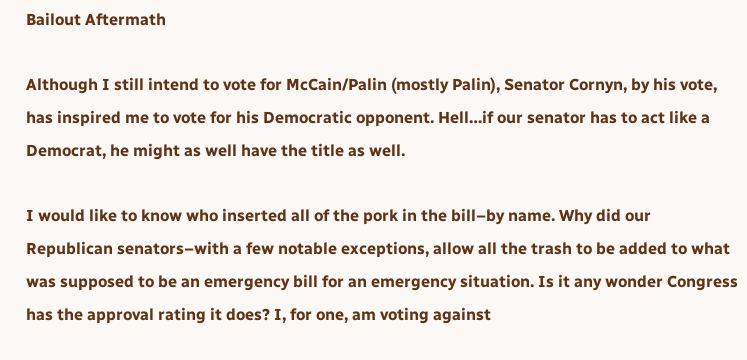Bailout Aftermath

Although I still intend to vote for McCain/Palin (mostly Palin), Senator Cornyn, by his vote, has inspired me to vote for his Democratic opponent. Hell…if our senator has to act like a Democrat, he might as well have the title as well.

I would like to know who inserted all of the pork in the bill–by name. Why did our Republican senators–with a few notable exceptions, allow all the trash to be added to what was supposed to be an emergency bill for an emergency situation. Is it any wonder Congress has the approval rating it does? I, for one, am voting against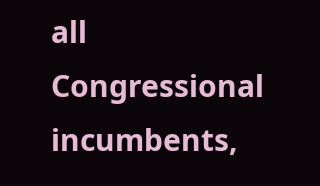all Congressional incumbents,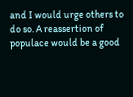and I would urge others to do so. A reassertion of populace would be a good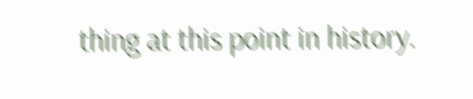thing at this point in history.